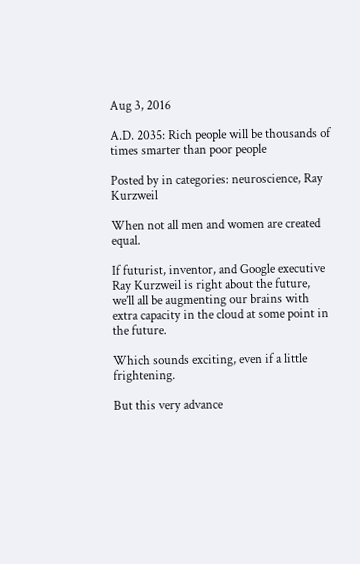Aug 3, 2016

A.D. 2035: Rich people will be thousands of times smarter than poor people

Posted by in categories: neuroscience, Ray Kurzweil

When not all men and women are created equal.

If futurist, inventor, and Google executive Ray Kurzweil is right about the future, we’ll all be augmenting our brains with extra capacity in the cloud at some point in the future.

Which sounds exciting, even if a little frightening.

But this very advance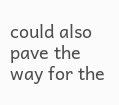could also pave the way for the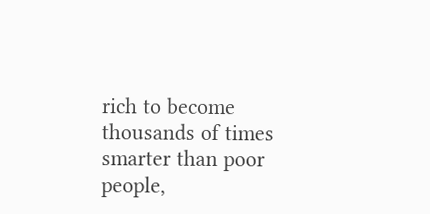rich to become thousands of times smarter than poor people,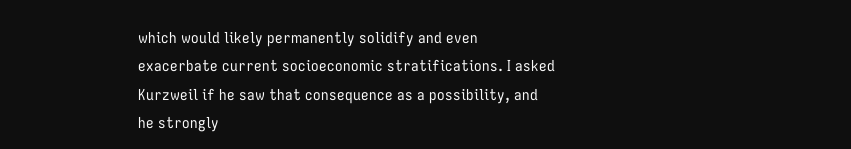which would likely permanently solidify and even exacerbate current socioeconomic stratifications. I asked Kurzweil if he saw that consequence as a possibility, and he strongly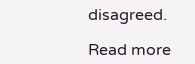disagreed.

Read more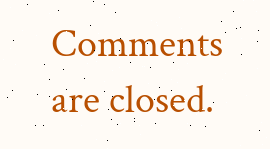Comments are closed.